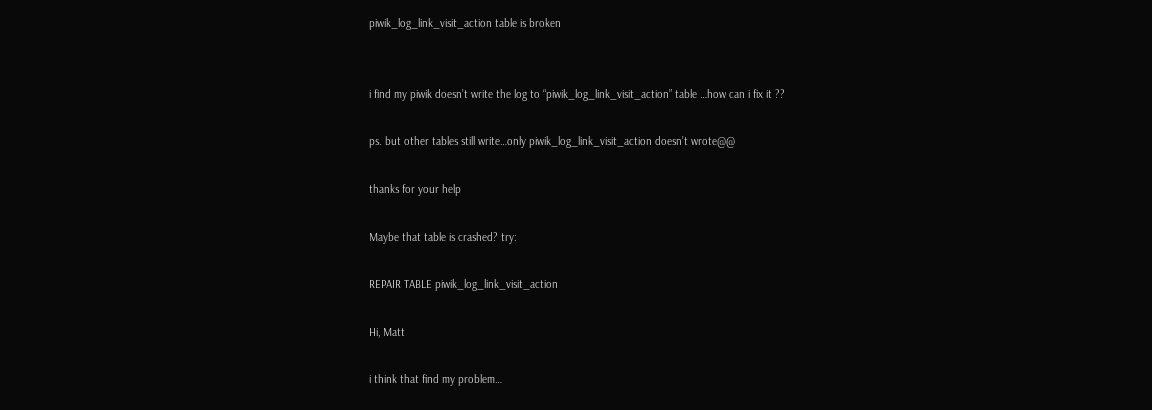piwik_log_link_visit_action table is broken


i find my piwik doesn’t write the log to “piwik_log_link_visit_action” table …how can i fix it ??

ps. but other tables still write…only piwik_log_link_visit_action doesn’t wrote@@

thanks for your help

Maybe that table is crashed? try:

REPAIR TABLE piwik_log_link_visit_action

Hi, Matt

i think that find my problem…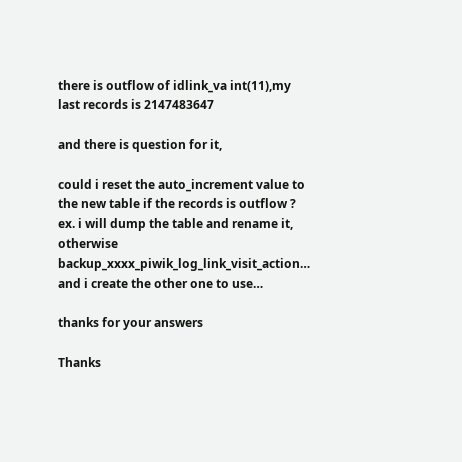there is outflow of idlink_va int(11),my last records is 2147483647

and there is question for it,

could i reset the auto_increment value to the new table if the records is outflow ?
ex. i will dump the table and rename it, otherwise backup_xxxx_piwik_log_link_visit_action…
and i create the other one to use…

thanks for your answers

Thanks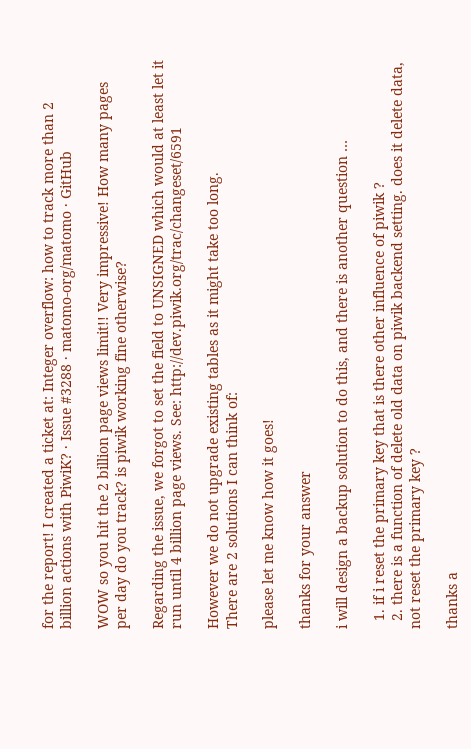for the report! I created a ticket at: Integer overflow: how to track more than 2 billion actions with PiwiK? · Issue #3288 · matomo-org/matomo · GitHub

WOW so you hit the 2 billion page views limit!! Very impressive! How many pages per day do you track? is piwik working fine otherwise?

Regarding the issue, we forgot to set the field to UNSIGNED which would at least let it run until 4 billion page views. See: http://dev.piwik.org/trac/changeset/6591

However we do not upgrade existing tables as it might take too long.
There are 2 solutions I can think of:

please let me know how it goes!

thanks for your answer

i will design a backup solution to do this, and there is another question …

  1. if i reset the primary key that is there other influence of piwik ?
  2. there is a function of delete old data on piwik backend setting. does it delete data, not reset the primary key ?

thanks a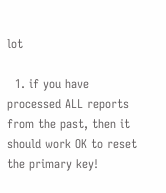lot

  1. if you have processed ALL reports from the past, then it should work OK to reset the primary key!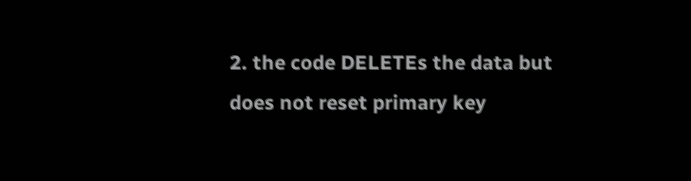2. the code DELETEs the data but does not reset primary key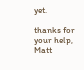yet.

thanks for your help, Matt